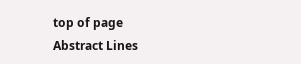top of page
Abstract Lines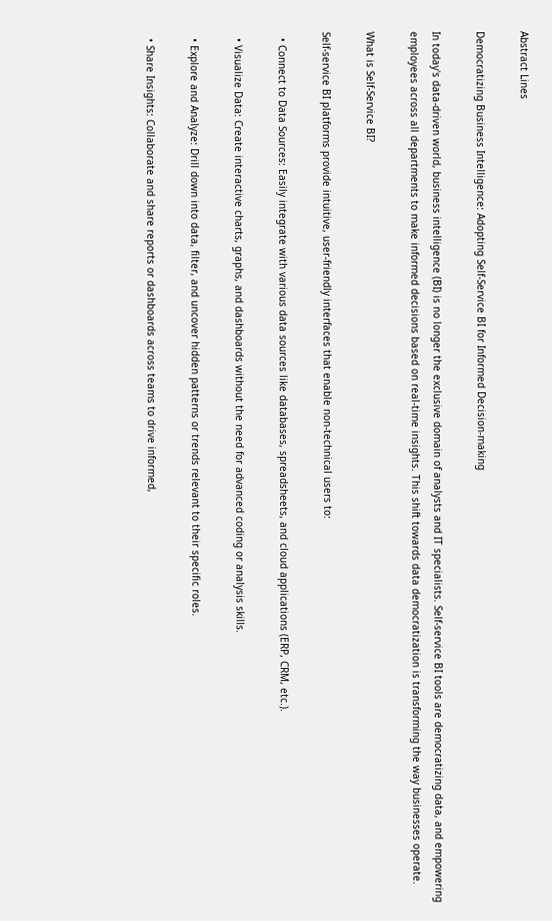Abstract Lines

Democratizing Business Intelligence: Adopting Self-Service BI for Informed Decision-making

In today's data-driven world, business intelligence (BI) is no longer the exclusive domain of analysts and IT specialists. Self-service BI tools are democratizing data, and empowering employees across all departments to make informed decisions based on real-time insights. This shift towards data democratization is transforming the way businesses operate.

What is Self-Service BI?

Self-service BI platforms provide intuitive, user-friendly interfaces that enable non-technical users to:

  • Connect to Data Sources: Easily integrate with various data sources like databases, spreadsheets, and cloud applications (ERP, CRM, etc.).

  • Visualize Data: Create interactive charts, graphs, and dashboards without the need for advanced coding or analysis skills.

  • Explore and Analyze: Drill down into data, filter, and uncover hidden patterns or trends relevant to their specific roles.

  • Share Insights: Collaborate and share reports or dashboards across teams to drive informed,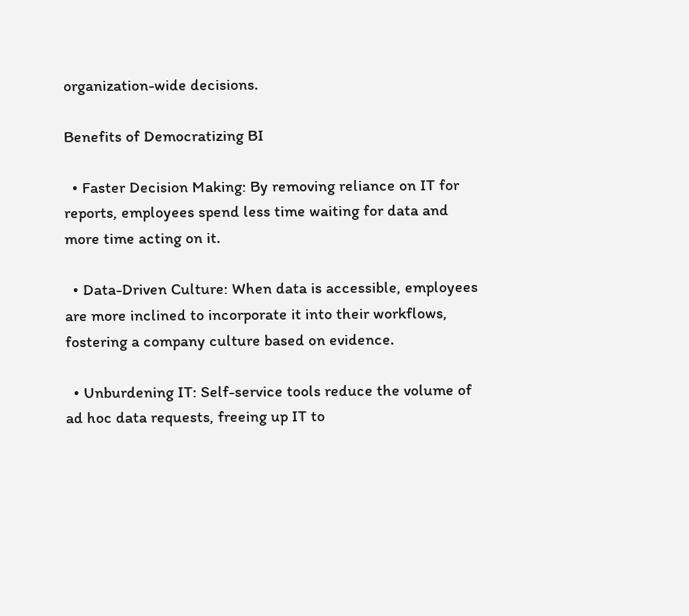organization-wide decisions.

Benefits of Democratizing BI

  • Faster Decision Making: By removing reliance on IT for reports, employees spend less time waiting for data and more time acting on it.

  • Data-Driven Culture: When data is accessible, employees are more inclined to incorporate it into their workflows, fostering a company culture based on evidence.

  • Unburdening IT: Self-service tools reduce the volume of ad hoc data requests, freeing up IT to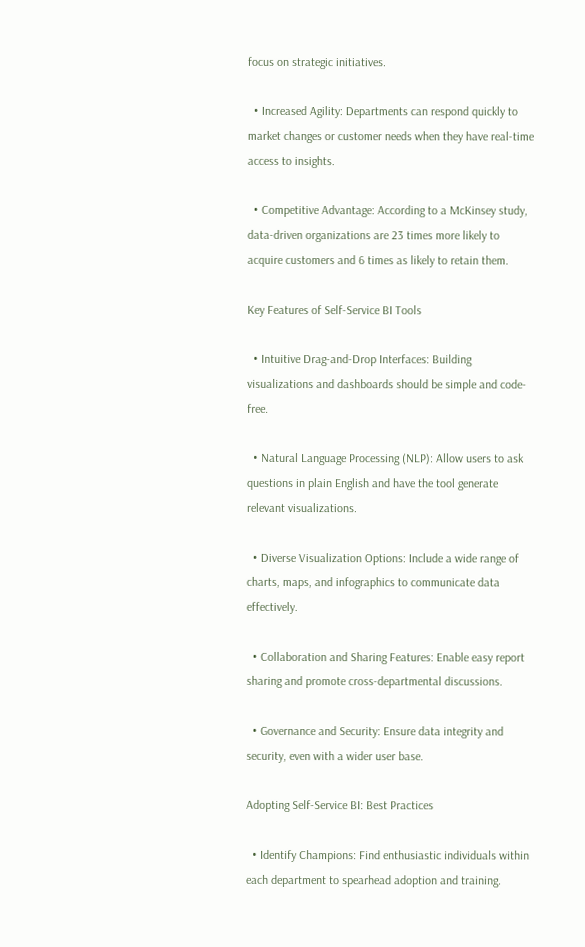focus on strategic initiatives.

  • Increased Agility: Departments can respond quickly to market changes or customer needs when they have real-time access to insights.

  • Competitive Advantage: According to a McKinsey study, data-driven organizations are 23 times more likely to acquire customers and 6 times as likely to retain them.

Key Features of Self-Service BI Tools

  • Intuitive Drag-and-Drop Interfaces: Building visualizations and dashboards should be simple and code-free.

  • Natural Language Processing (NLP): Allow users to ask questions in plain English and have the tool generate relevant visualizations.

  • Diverse Visualization Options: Include a wide range of charts, maps, and infographics to communicate data effectively.

  • Collaboration and Sharing Features: Enable easy report sharing and promote cross-departmental discussions.

  • Governance and Security: Ensure data integrity and security, even with a wider user base.

Adopting Self-Service BI: Best Practices

  • Identify Champions: Find enthusiastic individuals within each department to spearhead adoption and training.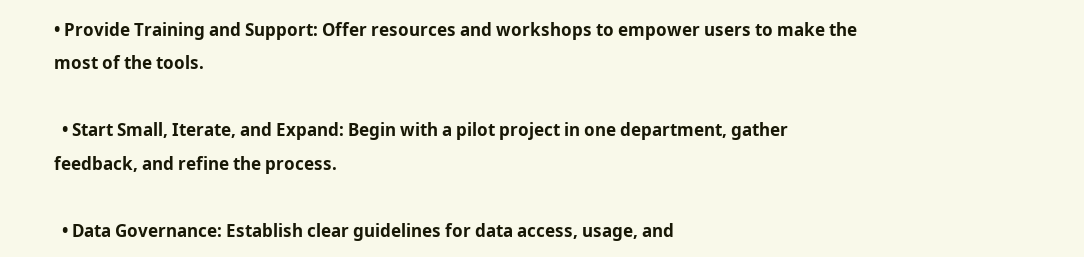• Provide Training and Support: Offer resources and workshops to empower users to make the most of the tools.

  • Start Small, Iterate, and Expand: Begin with a pilot project in one department, gather feedback, and refine the process.

  • Data Governance: Establish clear guidelines for data access, usage, and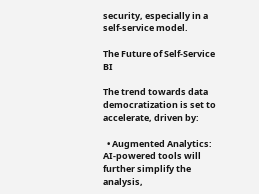security, especially in a self-service model.

The Future of Self-Service BI

The trend towards data democratization is set to accelerate, driven by:

  • Augmented Analytics: AI-powered tools will further simplify the analysis,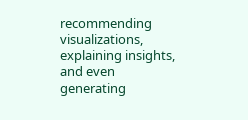recommending visualizations, explaining insights, and even generating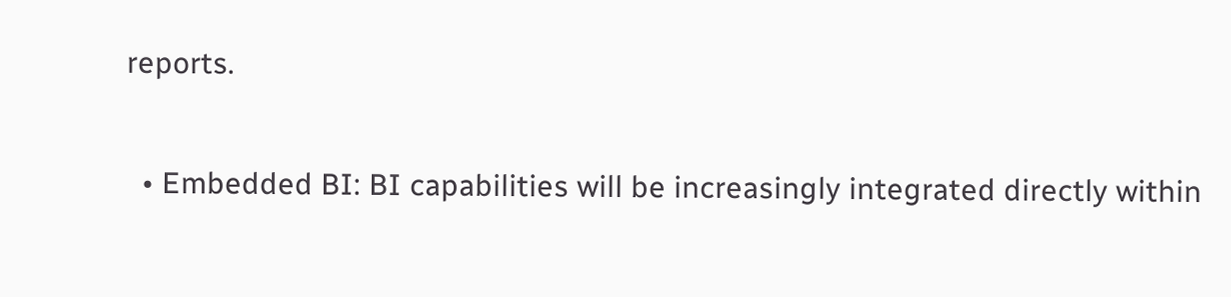reports.

  • Embedded BI: BI capabilities will be increasingly integrated directly within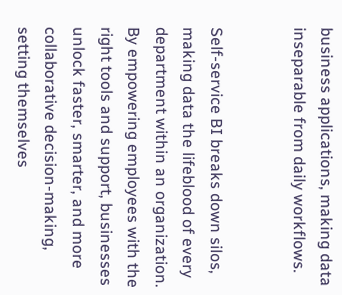business applications, making data inseparable from daily workflows.


Self-service BI breaks down silos, making data the lifeblood of every department within an organization. By empowering employees with the right tools and support, businesses unlock faster, smarter, and more collaborative decision-making, setting themselves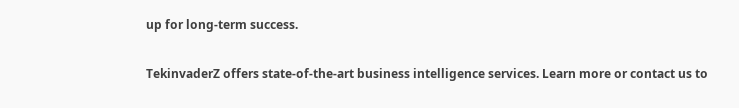up for long-term success.

TekinvaderZ offers state-of-the-art business intelligence services. Learn more or contact us to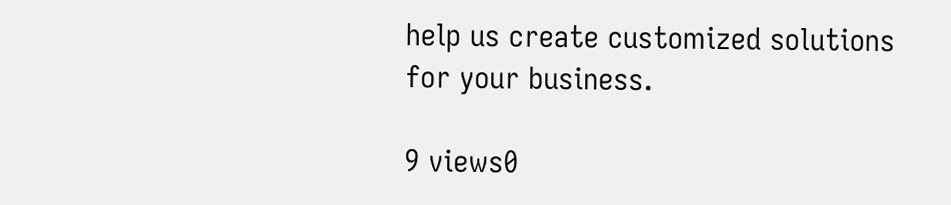help us create customized solutions for your business.

9 views0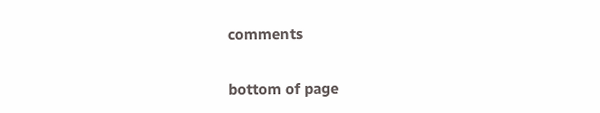comments


bottom of page